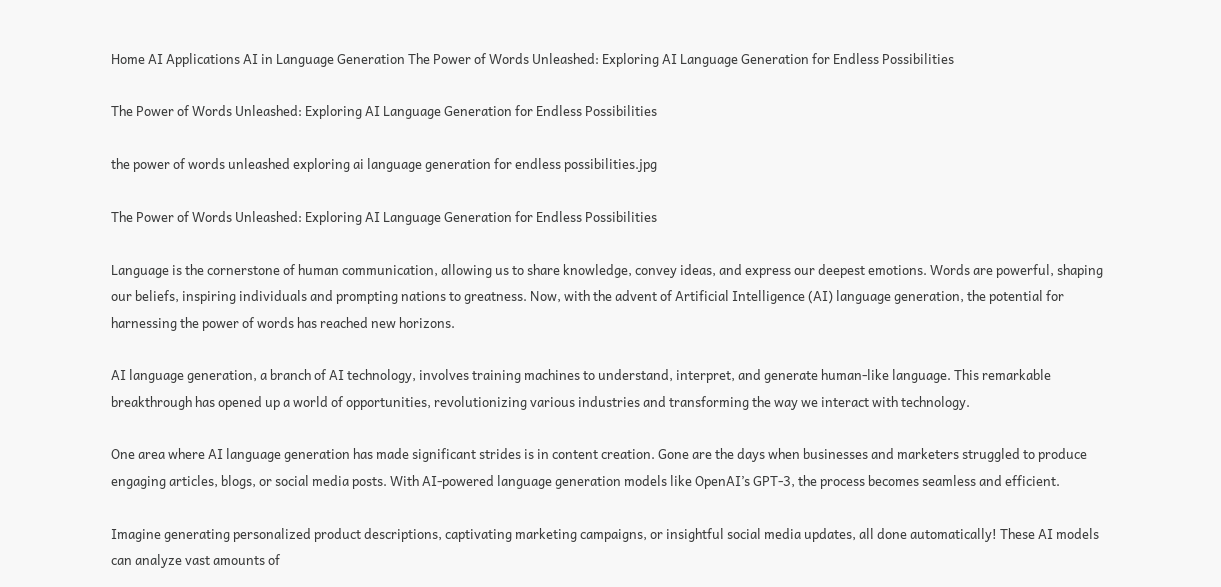Home AI Applications AI in Language Generation The Power of Words Unleashed: Exploring AI Language Generation for Endless Possibilities

The Power of Words Unleashed: Exploring AI Language Generation for Endless Possibilities

the power of words unleashed exploring ai language generation for endless possibilities.jpg

The Power of Words Unleashed: Exploring AI Language Generation for Endless Possibilities

Language is the cornerstone of human communication, allowing us to share knowledge, convey ideas, and express our deepest emotions. Words are powerful, shaping our beliefs, inspiring individuals and prompting nations to greatness. Now, with the advent of Artificial Intelligence (AI) language generation, the potential for harnessing the power of words has reached new horizons.

AI language generation, a branch of AI technology, involves training machines to understand, interpret, and generate human-like language. This remarkable breakthrough has opened up a world of opportunities, revolutionizing various industries and transforming the way we interact with technology.

One area where AI language generation has made significant strides is in content creation. Gone are the days when businesses and marketers struggled to produce engaging articles, blogs, or social media posts. With AI-powered language generation models like OpenAI’s GPT-3, the process becomes seamless and efficient.

Imagine generating personalized product descriptions, captivating marketing campaigns, or insightful social media updates, all done automatically! These AI models can analyze vast amounts of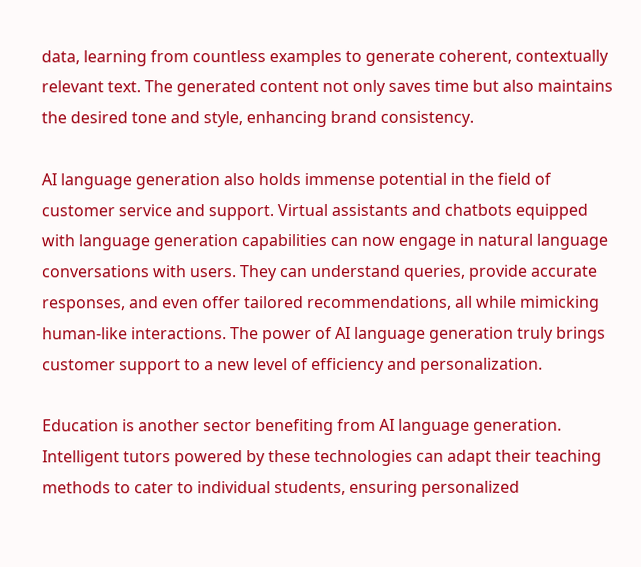data, learning from countless examples to generate coherent, contextually relevant text. The generated content not only saves time but also maintains the desired tone and style, enhancing brand consistency.

AI language generation also holds immense potential in the field of customer service and support. Virtual assistants and chatbots equipped with language generation capabilities can now engage in natural language conversations with users. They can understand queries, provide accurate responses, and even offer tailored recommendations, all while mimicking human-like interactions. The power of AI language generation truly brings customer support to a new level of efficiency and personalization.

Education is another sector benefiting from AI language generation. Intelligent tutors powered by these technologies can adapt their teaching methods to cater to individual students, ensuring personalized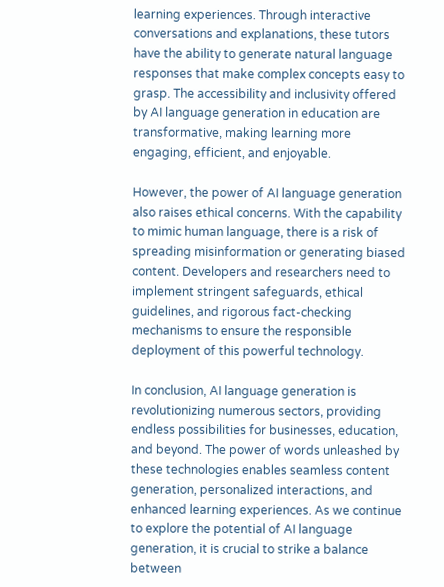learning experiences. Through interactive conversations and explanations, these tutors have the ability to generate natural language responses that make complex concepts easy to grasp. The accessibility and inclusivity offered by AI language generation in education are transformative, making learning more engaging, efficient, and enjoyable.

However, the power of AI language generation also raises ethical concerns. With the capability to mimic human language, there is a risk of spreading misinformation or generating biased content. Developers and researchers need to implement stringent safeguards, ethical guidelines, and rigorous fact-checking mechanisms to ensure the responsible deployment of this powerful technology.

In conclusion, AI language generation is revolutionizing numerous sectors, providing endless possibilities for businesses, education, and beyond. The power of words unleashed by these technologies enables seamless content generation, personalized interactions, and enhanced learning experiences. As we continue to explore the potential of AI language generation, it is crucial to strike a balance between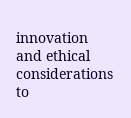innovation and ethical considerations to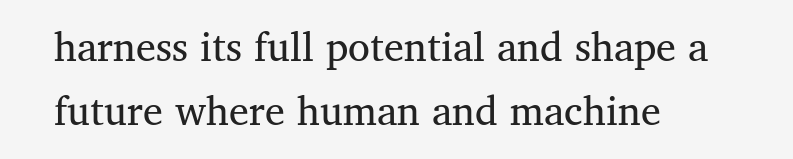harness its full potential and shape a future where human and machine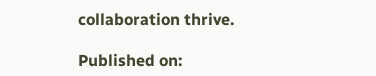collaboration thrive.

Published on: